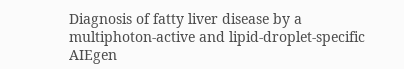Diagnosis of fatty liver disease by a multiphoton-active and lipid-droplet-specific AIEgen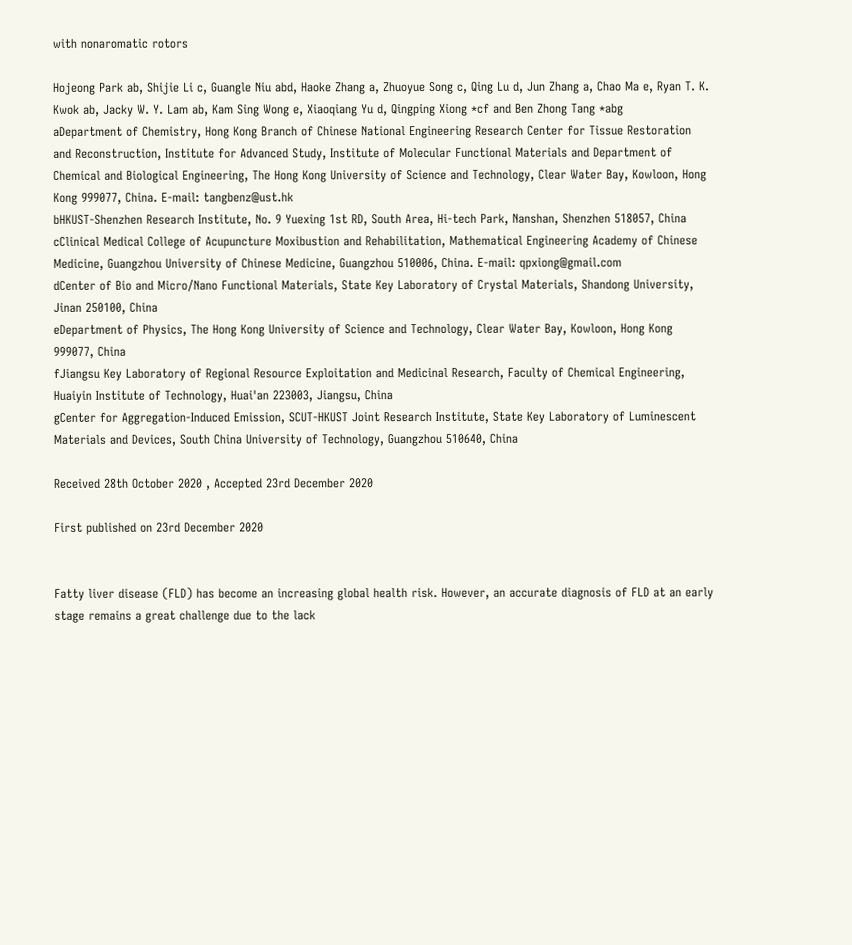with nonaromatic rotors

Hojeong Park ab, Shijie Li c, Guangle Niu abd, Haoke Zhang a, Zhuoyue Song c, Qing Lu d, Jun Zhang a, Chao Ma e, Ryan T. K. Kwok ab, Jacky W. Y. Lam ab, Kam Sing Wong e, Xiaoqiang Yu d, Qingping Xiong *cf and Ben Zhong Tang *abg
aDepartment of Chemistry, Hong Kong Branch of Chinese National Engineering Research Center for Tissue Restoration and Reconstruction, Institute for Advanced Study, Institute of Molecular Functional Materials and Department of Chemical and Biological Engineering, The Hong Kong University of Science and Technology, Clear Water Bay, Kowloon, Hong Kong 999077, China. E-mail: tangbenz@ust.hk
bHKUST-Shenzhen Research Institute, No. 9 Yuexing 1st RD, South Area, Hi-tech Park, Nanshan, Shenzhen 518057, China
cClinical Medical College of Acupuncture Moxibustion and Rehabilitation, Mathematical Engineering Academy of Chinese Medicine, Guangzhou University of Chinese Medicine, Guangzhou 510006, China. E-mail: qpxiong@gmail.com
dCenter of Bio and Micro/Nano Functional Materials, State Key Laboratory of Crystal Materials, Shandong University, Jinan 250100, China
eDepartment of Physics, The Hong Kong University of Science and Technology, Clear Water Bay, Kowloon, Hong Kong 999077, China
fJiangsu Key Laboratory of Regional Resource Exploitation and Medicinal Research, Faculty of Chemical Engineering, Huaiyin Institute of Technology, Huai'an 223003, Jiangsu, China
gCenter for Aggregation-Induced Emission, SCUT-HKUST Joint Research Institute, State Key Laboratory of Luminescent Materials and Devices, South China University of Technology, Guangzhou 510640, China

Received 28th October 2020 , Accepted 23rd December 2020

First published on 23rd December 2020


Fatty liver disease (FLD) has become an increasing global health risk. However, an accurate diagnosis of FLD at an early stage remains a great challenge due to the lack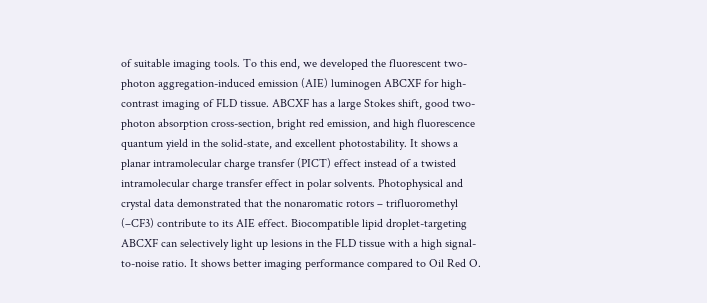of suitable imaging tools. To this end, we developed the fluorescent two-photon aggregation-induced emission (AIE) luminogen ABCXF for high-contrast imaging of FLD tissue. ABCXF has a large Stokes shift, good two-photon absorption cross-section, bright red emission, and high fluorescence quantum yield in the solid-state, and excellent photostability. It shows a planar intramolecular charge transfer (PICT) effect instead of a twisted intramolecular charge transfer effect in polar solvents. Photophysical and crystal data demonstrated that the nonaromatic rotors – trifluoromethyl (–CF3) contribute to its AIE effect. Biocompatible lipid droplet-targeting ABCXF can selectively light up lesions in the FLD tissue with a high signal-to-noise ratio. It shows better imaging performance compared to Oil Red O.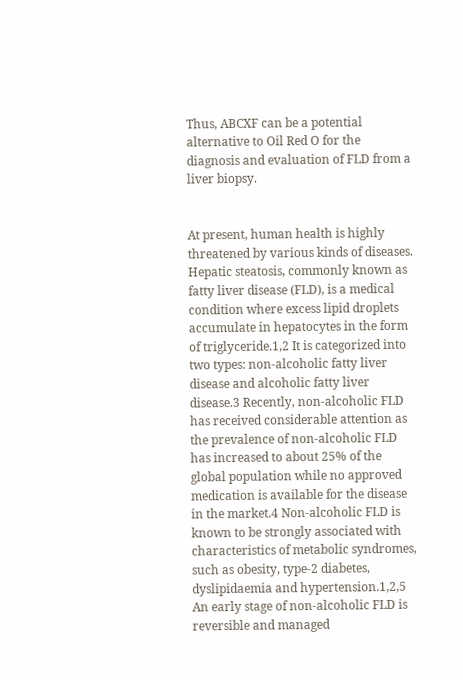Thus, ABCXF can be a potential alternative to Oil Red O for the diagnosis and evaluation of FLD from a liver biopsy.


At present, human health is highly threatened by various kinds of diseases. Hepatic steatosis, commonly known as fatty liver disease (FLD), is a medical condition where excess lipid droplets accumulate in hepatocytes in the form of triglyceride.1,2 It is categorized into two types: non-alcoholic fatty liver disease and alcoholic fatty liver disease.3 Recently, non-alcoholic FLD has received considerable attention as the prevalence of non-alcoholic FLD has increased to about 25% of the global population while no approved medication is available for the disease in the market.4 Non-alcoholic FLD is known to be strongly associated with characteristics of metabolic syndromes, such as obesity, type-2 diabetes, dyslipidaemia and hypertension.1,2,5 An early stage of non-alcoholic FLD is reversible and managed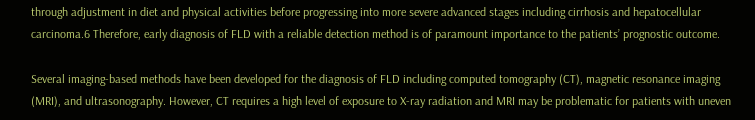through adjustment in diet and physical activities before progressing into more severe advanced stages including cirrhosis and hepatocellular carcinoma.6 Therefore, early diagnosis of FLD with a reliable detection method is of paramount importance to the patients’ prognostic outcome.

Several imaging-based methods have been developed for the diagnosis of FLD including computed tomography (CT), magnetic resonance imaging (MRI), and ultrasonography. However, CT requires a high level of exposure to X-ray radiation and MRI may be problematic for patients with uneven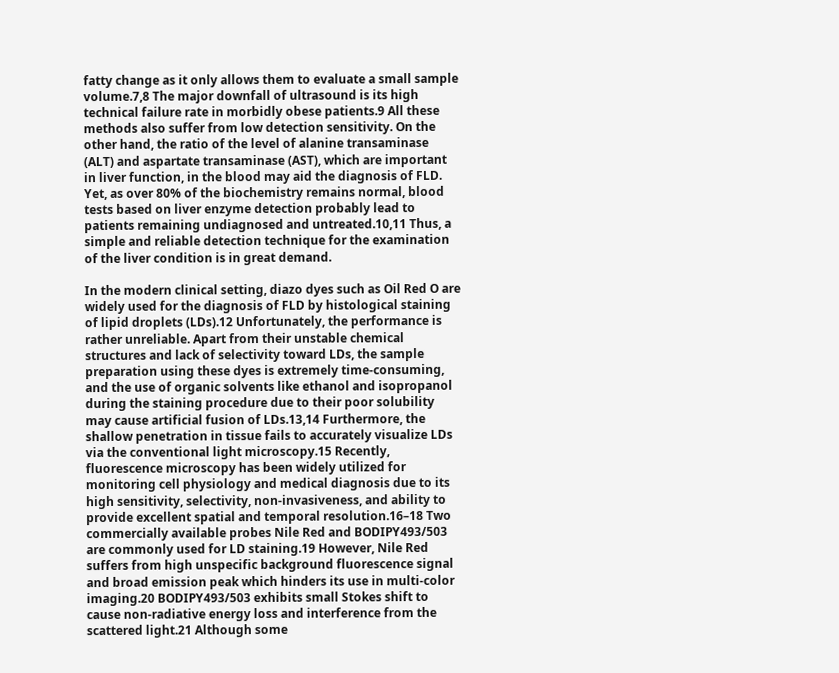fatty change as it only allows them to evaluate a small sample volume.7,8 The major downfall of ultrasound is its high technical failure rate in morbidly obese patients.9 All these methods also suffer from low detection sensitivity. On the other hand, the ratio of the level of alanine transaminase (ALT) and aspartate transaminase (AST), which are important in liver function, in the blood may aid the diagnosis of FLD. Yet, as over 80% of the biochemistry remains normal, blood tests based on liver enzyme detection probably lead to patients remaining undiagnosed and untreated.10,11 Thus, a simple and reliable detection technique for the examination of the liver condition is in great demand.

In the modern clinical setting, diazo dyes such as Oil Red O are widely used for the diagnosis of FLD by histological staining of lipid droplets (LDs).12 Unfortunately, the performance is rather unreliable. Apart from their unstable chemical structures and lack of selectivity toward LDs, the sample preparation using these dyes is extremely time-consuming, and the use of organic solvents like ethanol and isopropanol during the staining procedure due to their poor solubility may cause artificial fusion of LDs.13,14 Furthermore, the shallow penetration in tissue fails to accurately visualize LDs via the conventional light microscopy.15 Recently, fluorescence microscopy has been widely utilized for monitoring cell physiology and medical diagnosis due to its high sensitivity, selectivity, non-invasiveness, and ability to provide excellent spatial and temporal resolution.16–18 Two commercially available probes Nile Red and BODIPY493/503 are commonly used for LD staining.19 However, Nile Red suffers from high unspecific background fluorescence signal and broad emission peak which hinders its use in multi-color imaging.20 BODIPY493/503 exhibits small Stokes shift to cause non-radiative energy loss and interference from the scattered light.21 Although some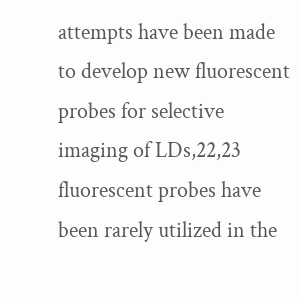attempts have been made to develop new fluorescent probes for selective imaging of LDs,22,23 fluorescent probes have been rarely utilized in the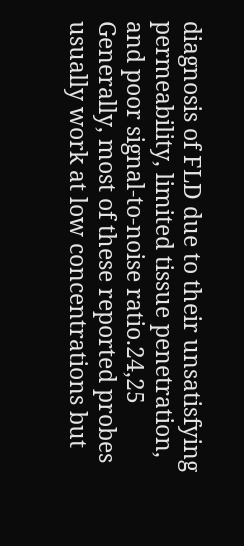diagnosis of FLD due to their unsatisfying permeability, limited tissue penetration, and poor signal-to-noise ratio.24,25 Generally, most of these reported probes usually work at low concentrations but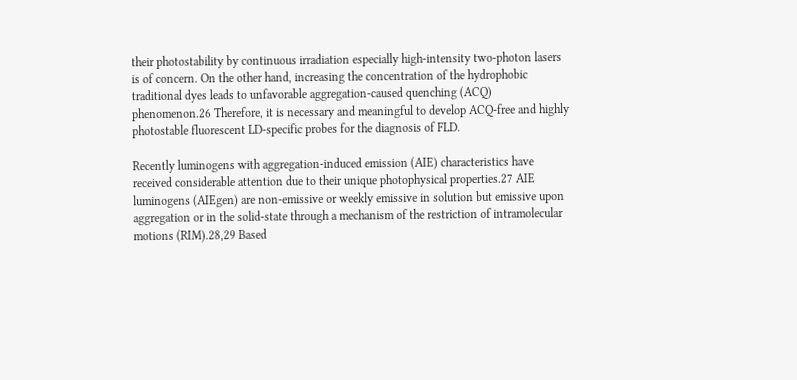their photostability by continuous irradiation especially high-intensity two-photon lasers is of concern. On the other hand, increasing the concentration of the hydrophobic traditional dyes leads to unfavorable aggregation-caused quenching (ACQ) phenomenon.26 Therefore, it is necessary and meaningful to develop ACQ-free and highly photostable fluorescent LD-specific probes for the diagnosis of FLD.

Recently luminogens with aggregation-induced emission (AIE) characteristics have received considerable attention due to their unique photophysical properties.27 AIE luminogens (AIEgen) are non-emissive or weekly emissive in solution but emissive upon aggregation or in the solid-state through a mechanism of the restriction of intramolecular motions (RIM).28,29 Based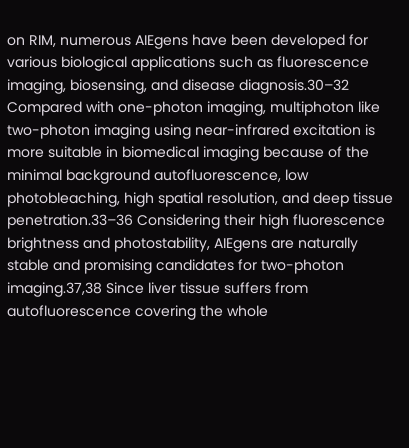on RIM, numerous AIEgens have been developed for various biological applications such as fluorescence imaging, biosensing, and disease diagnosis.30–32 Compared with one-photon imaging, multiphoton like two-photon imaging using near-infrared excitation is more suitable in biomedical imaging because of the minimal background autofluorescence, low photobleaching, high spatial resolution, and deep tissue penetration.33–36 Considering their high fluorescence brightness and photostability, AIEgens are naturally stable and promising candidates for two-photon imaging.37,38 Since liver tissue suffers from autofluorescence covering the whole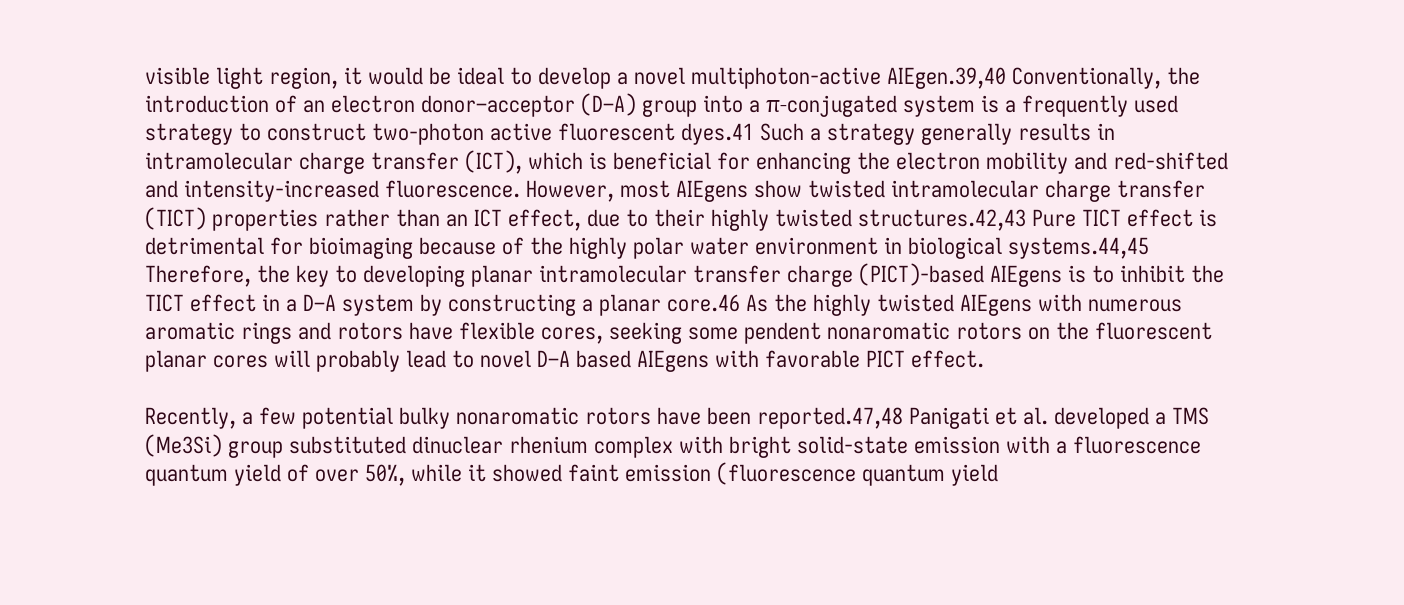visible light region, it would be ideal to develop a novel multiphoton-active AIEgen.39,40 Conventionally, the introduction of an electron donor–acceptor (D–A) group into a π-conjugated system is a frequently used strategy to construct two-photon active fluorescent dyes.41 Such a strategy generally results in intramolecular charge transfer (ICT), which is beneficial for enhancing the electron mobility and red-shifted and intensity-increased fluorescence. However, most AIEgens show twisted intramolecular charge transfer (TICT) properties rather than an ICT effect, due to their highly twisted structures.42,43 Pure TICT effect is detrimental for bioimaging because of the highly polar water environment in biological systems.44,45 Therefore, the key to developing planar intramolecular transfer charge (PICT)-based AIEgens is to inhibit the TICT effect in a D–A system by constructing a planar core.46 As the highly twisted AIEgens with numerous aromatic rings and rotors have flexible cores, seeking some pendent nonaromatic rotors on the fluorescent planar cores will probably lead to novel D–A based AIEgens with favorable PICT effect.

Recently, a few potential bulky nonaromatic rotors have been reported.47,48 Panigati et al. developed a TMS (Me3Si) group substituted dinuclear rhenium complex with bright solid-state emission with a fluorescence quantum yield of over 50%, while it showed faint emission (fluorescence quantum yield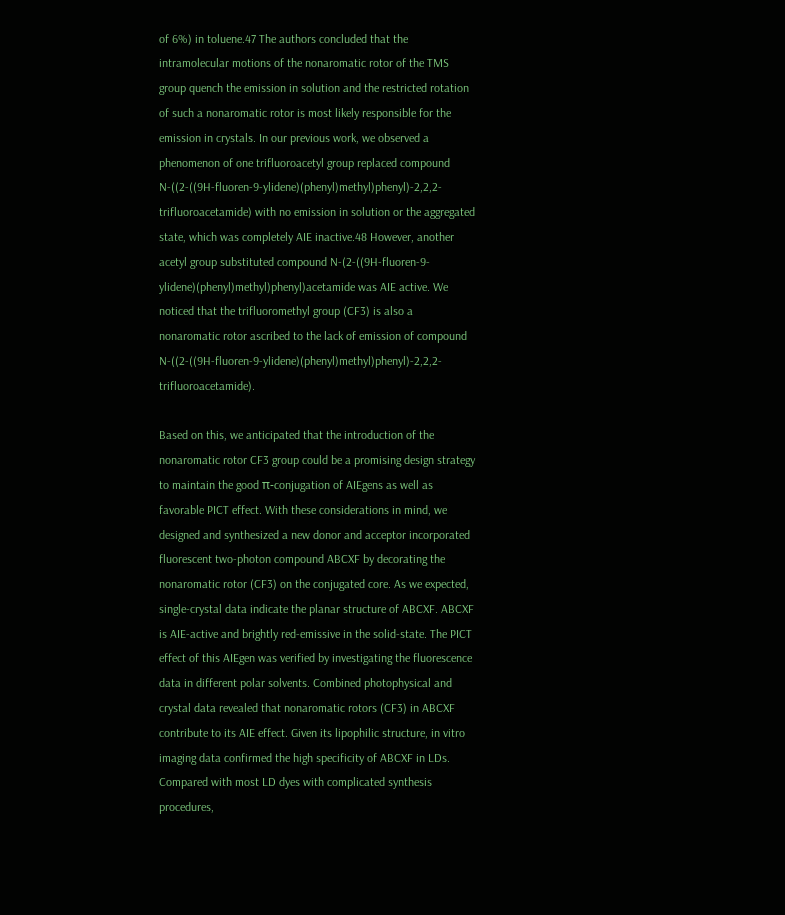of 6%) in toluene.47 The authors concluded that the intramolecular motions of the nonaromatic rotor of the TMS group quench the emission in solution and the restricted rotation of such a nonaromatic rotor is most likely responsible for the emission in crystals. In our previous work, we observed a phenomenon of one trifluoroacetyl group replaced compound N-((2-((9H-fluoren-9-ylidene)(phenyl)methyl)phenyl)-2,2,2-trifluoroacetamide) with no emission in solution or the aggregated state, which was completely AIE inactive.48 However, another acetyl group substituted compound N-(2-((9H-fluoren-9-ylidene)(phenyl)methyl)phenyl)acetamide was AIE active. We noticed that the trifluoromethyl group (CF3) is also a nonaromatic rotor ascribed to the lack of emission of compound N-((2-((9H-fluoren-9-ylidene)(phenyl)methyl)phenyl)-2,2,2-trifluoroacetamide).

Based on this, we anticipated that the introduction of the nonaromatic rotor CF3 group could be a promising design strategy to maintain the good π-conjugation of AIEgens as well as favorable PICT effect. With these considerations in mind, we designed and synthesized a new donor and acceptor incorporated fluorescent two-photon compound ABCXF by decorating the nonaromatic rotor (CF3) on the conjugated core. As we expected, single-crystal data indicate the planar structure of ABCXF. ABCXF is AIE-active and brightly red-emissive in the solid-state. The PICT effect of this AIEgen was verified by investigating the fluorescence data in different polar solvents. Combined photophysical and crystal data revealed that nonaromatic rotors (CF3) in ABCXF contribute to its AIE effect. Given its lipophilic structure, in vitro imaging data confirmed the high specificity of ABCXF in LDs. Compared with most LD dyes with complicated synthesis procedures,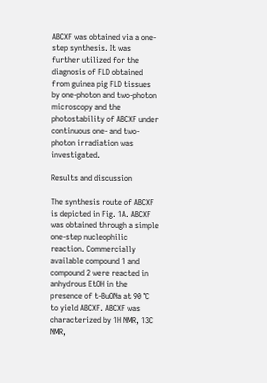ABCXF was obtained via a one-step synthesis. It was further utilized for the diagnosis of FLD obtained from guinea pig FLD tissues by one-photon and two-photon microscopy and the photostability of ABCXF under continuous one- and two-photon irradiation was investigated.

Results and discussion

The synthesis route of ABCXF is depicted in Fig. 1A. ABCXF was obtained through a simple one-step nucleophilic reaction. Commercially available compound 1 and compound 2 were reacted in anhydrous EtOH in the presence of t-BuONa at 90 °C to yield ABCXF. ABCXF was characterized by 1H NMR, 13C NMR,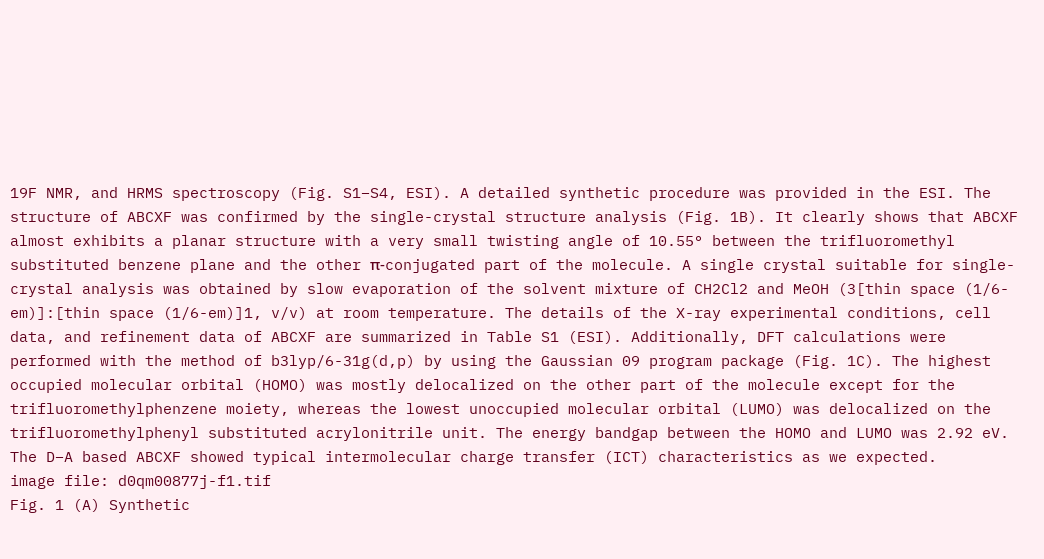19F NMR, and HRMS spectroscopy (Fig. S1–S4, ESI). A detailed synthetic procedure was provided in the ESI. The structure of ABCXF was confirmed by the single-crystal structure analysis (Fig. 1B). It clearly shows that ABCXF almost exhibits a planar structure with a very small twisting angle of 10.55° between the trifluoromethyl substituted benzene plane and the other π-conjugated part of the molecule. A single crystal suitable for single-crystal analysis was obtained by slow evaporation of the solvent mixture of CH2Cl2 and MeOH (3[thin space (1/6-em)]:[thin space (1/6-em)]1, v/v) at room temperature. The details of the X-ray experimental conditions, cell data, and refinement data of ABCXF are summarized in Table S1 (ESI). Additionally, DFT calculations were performed with the method of b3lyp/6-31g(d,p) by using the Gaussian 09 program package (Fig. 1C). The highest occupied molecular orbital (HOMO) was mostly delocalized on the other part of the molecule except for the trifluoromethylphenzene moiety, whereas the lowest unoccupied molecular orbital (LUMO) was delocalized on the trifluoromethylphenyl substituted acrylonitrile unit. The energy bandgap between the HOMO and LUMO was 2.92 eV. The D–A based ABCXF showed typical intermolecular charge transfer (ICT) characteristics as we expected.
image file: d0qm00877j-f1.tif
Fig. 1 (A) Synthetic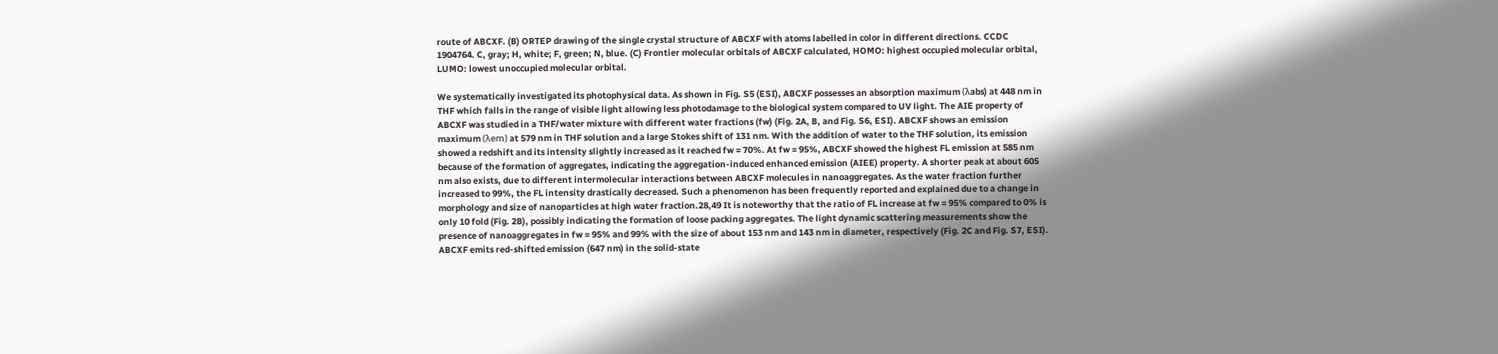route of ABCXF. (B) ORTEP drawing of the single crystal structure of ABCXF with atoms labelled in color in different directions. CCDC 1904764. C, gray; H, white; F, green; N, blue. (C) Frontier molecular orbitals of ABCXF calculated, HOMO: highest occupied molecular orbital, LUMO: lowest unoccupied molecular orbital.

We systematically investigated its photophysical data. As shown in Fig. S5 (ESI), ABCXF possesses an absorption maximum (λabs) at 448 nm in THF which falls in the range of visible light allowing less photodamage to the biological system compared to UV light. The AIE property of ABCXF was studied in a THF/water mixture with different water fractions (fw) (Fig. 2A, B, and Fig. S6, ESI). ABCXF shows an emission maximum (λem) at 579 nm in THF solution and a large Stokes shift of 131 nm. With the addition of water to the THF solution, its emission showed a redshift and its intensity slightly increased as it reached fw = 70%. At fw = 95%, ABCXF showed the highest FL emission at 585 nm because of the formation of aggregates, indicating the aggregation-induced enhanced emission (AIEE) property. A shorter peak at about 605 nm also exists, due to different intermolecular interactions between ABCXF molecules in nanoaggregates. As the water fraction further increased to 99%, the FL intensity drastically decreased. Such a phenomenon has been frequently reported and explained due to a change in morphology and size of nanoparticles at high water fraction.28,49 It is noteworthy that the ratio of FL increase at fw = 95% compared to 0% is only 10 fold (Fig. 2B), possibly indicating the formation of loose packing aggregates. The light dynamic scattering measurements show the presence of nanoaggregates in fw = 95% and 99% with the size of about 153 nm and 143 nm in diameter, respectively (Fig. 2C and Fig. S7, ESI). ABCXF emits red-shifted emission (647 nm) in the solid-state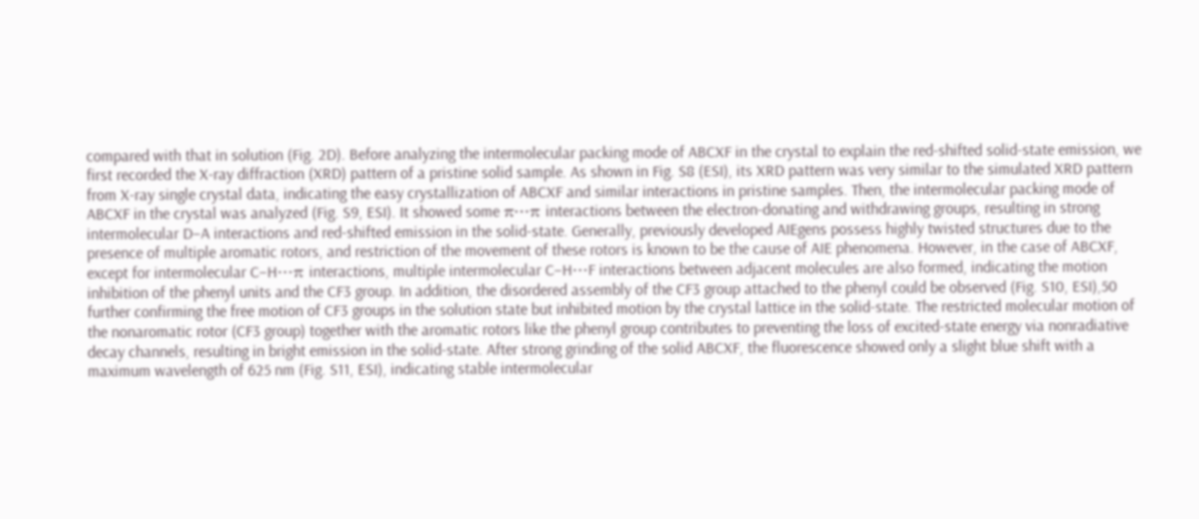compared with that in solution (Fig. 2D). Before analyzing the intermolecular packing mode of ABCXF in the crystal to explain the red-shifted solid-state emission, we first recorded the X-ray diffraction (XRD) pattern of a pristine solid sample. As shown in Fig. S8 (ESI), its XRD pattern was very similar to the simulated XRD pattern from X-ray single crystal data, indicating the easy crystallization of ABCXF and similar interactions in pristine samples. Then, the intermolecular packing mode of ABCXF in the crystal was analyzed (Fig. S9, ESI). It showed some π⋯π interactions between the electron-donating and withdrawing groups, resulting in strong intermolecular D–A interactions and red-shifted emission in the solid-state. Generally, previously developed AIEgens possess highly twisted structures due to the presence of multiple aromatic rotors, and restriction of the movement of these rotors is known to be the cause of AIE phenomena. However, in the case of ABCXF, except for intermolecular C–H⋯π interactions, multiple intermolecular C–H⋯F interactions between adjacent molecules are also formed, indicating the motion inhibition of the phenyl units and the CF3 group. In addition, the disordered assembly of the CF3 group attached to the phenyl could be observed (Fig. S10, ESI),50 further confirming the free motion of CF3 groups in the solution state but inhibited motion by the crystal lattice in the solid-state. The restricted molecular motion of the nonaromatic rotor (CF3 group) together with the aromatic rotors like the phenyl group contributes to preventing the loss of excited-state energy via nonradiative decay channels, resulting in bright emission in the solid-state. After strong grinding of the solid ABCXF, the fluorescence showed only a slight blue shift with a maximum wavelength of 625 nm (Fig. S11, ESI), indicating stable intermolecular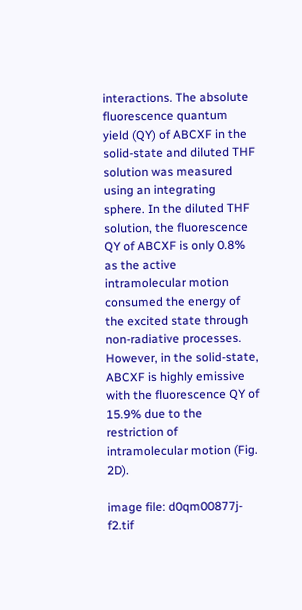interactions. The absolute fluorescence quantum yield (QY) of ABCXF in the solid-state and diluted THF solution was measured using an integrating sphere. In the diluted THF solution, the fluorescence QY of ABCXF is only 0.8% as the active intramolecular motion consumed the energy of the excited state through non-radiative processes. However, in the solid-state, ABCXF is highly emissive with the fluorescence QY of 15.9% due to the restriction of intramolecular motion (Fig. 2D).

image file: d0qm00877j-f2.tif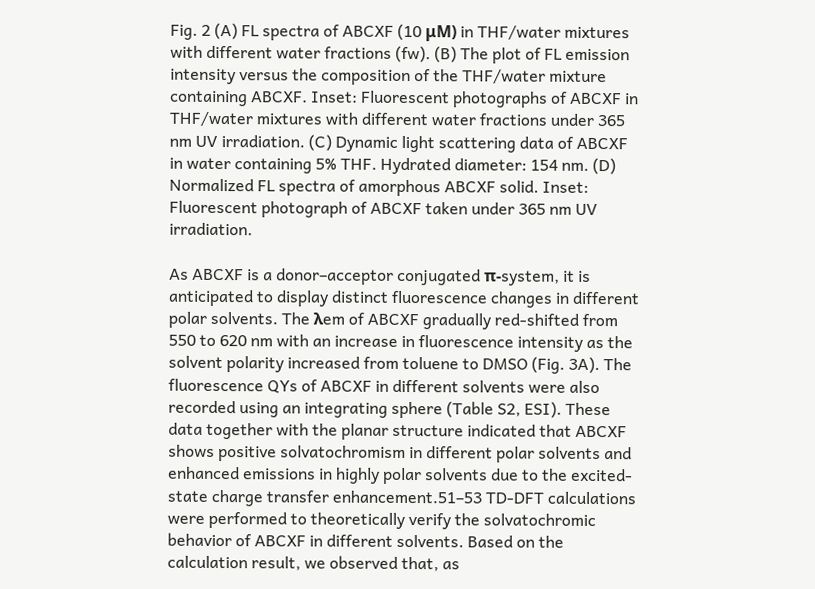Fig. 2 (A) FL spectra of ABCXF (10 μM) in THF/water mixtures with different water fractions (fw). (B) The plot of FL emission intensity versus the composition of the THF/water mixture containing ABCXF. Inset: Fluorescent photographs of ABCXF in THF/water mixtures with different water fractions under 365 nm UV irradiation. (C) Dynamic light scattering data of ABCXF in water containing 5% THF. Hydrated diameter: 154 nm. (D) Normalized FL spectra of amorphous ABCXF solid. Inset: Fluorescent photograph of ABCXF taken under 365 nm UV irradiation.

As ABCXF is a donor–acceptor conjugated π-system, it is anticipated to display distinct fluorescence changes in different polar solvents. The λem of ABCXF gradually red-shifted from 550 to 620 nm with an increase in fluorescence intensity as the solvent polarity increased from toluene to DMSO (Fig. 3A). The fluorescence QYs of ABCXF in different solvents were also recorded using an integrating sphere (Table S2, ESI). These data together with the planar structure indicated that ABCXF shows positive solvatochromism in different polar solvents and enhanced emissions in highly polar solvents due to the excited-state charge transfer enhancement.51–53 TD-DFT calculations were performed to theoretically verify the solvatochromic behavior of ABCXF in different solvents. Based on the calculation result, we observed that, as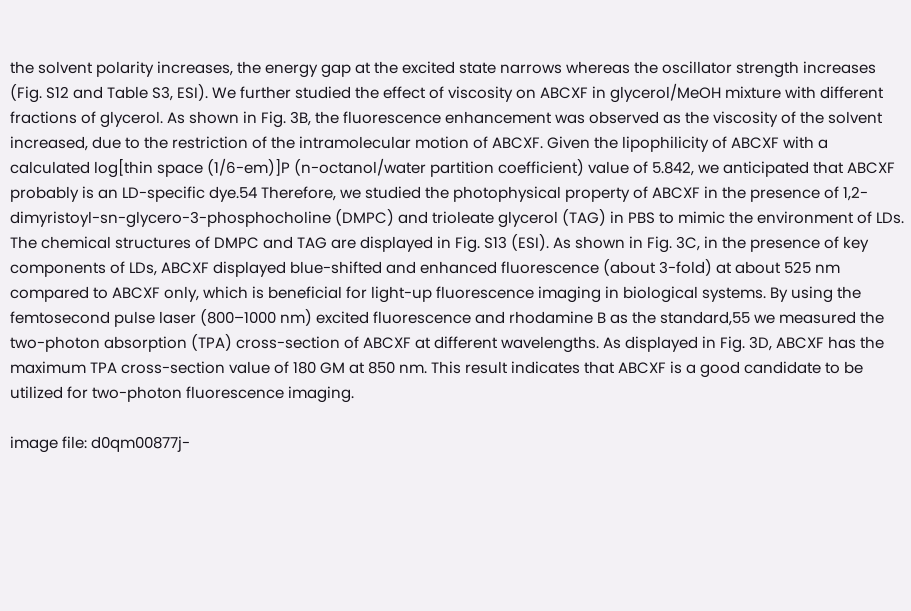the solvent polarity increases, the energy gap at the excited state narrows whereas the oscillator strength increases (Fig. S12 and Table S3, ESI). We further studied the effect of viscosity on ABCXF in glycerol/MeOH mixture with different fractions of glycerol. As shown in Fig. 3B, the fluorescence enhancement was observed as the viscosity of the solvent increased, due to the restriction of the intramolecular motion of ABCXF. Given the lipophilicity of ABCXF with a calculated log[thin space (1/6-em)]P (n-octanol/water partition coefficient) value of 5.842, we anticipated that ABCXF probably is an LD-specific dye.54 Therefore, we studied the photophysical property of ABCXF in the presence of 1,2-dimyristoyl-sn-glycero-3-phosphocholine (DMPC) and trioleate glycerol (TAG) in PBS to mimic the environment of LDs. The chemical structures of DMPC and TAG are displayed in Fig. S13 (ESI). As shown in Fig. 3C, in the presence of key components of LDs, ABCXF displayed blue-shifted and enhanced fluorescence (about 3-fold) at about 525 nm compared to ABCXF only, which is beneficial for light-up fluorescence imaging in biological systems. By using the femtosecond pulse laser (800–1000 nm) excited fluorescence and rhodamine B as the standard,55 we measured the two-photon absorption (TPA) cross-section of ABCXF at different wavelengths. As displayed in Fig. 3D, ABCXF has the maximum TPA cross-section value of 180 GM at 850 nm. This result indicates that ABCXF is a good candidate to be utilized for two-photon fluorescence imaging.

image file: d0qm00877j-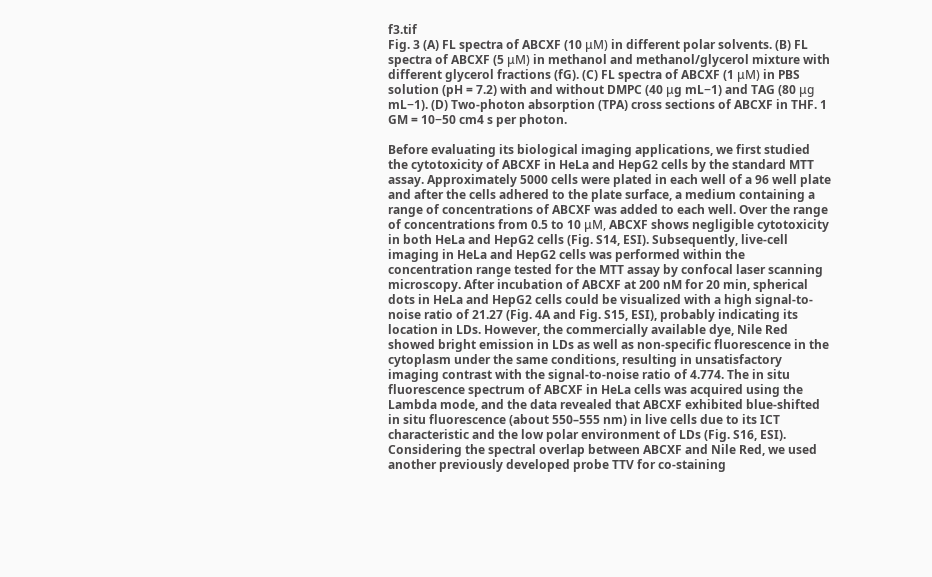f3.tif
Fig. 3 (A) FL spectra of ABCXF (10 μM) in different polar solvents. (B) FL spectra of ABCXF (5 μM) in methanol and methanol/glycerol mixture with different glycerol fractions (fG). (C) FL spectra of ABCXF (1 μM) in PBS solution (pH = 7.2) with and without DMPC (40 μg mL−1) and TAG (80 μg mL−1). (D) Two-photon absorption (TPA) cross sections of ABCXF in THF. 1 GM = 10−50 cm4 s per photon.

Before evaluating its biological imaging applications, we first studied the cytotoxicity of ABCXF in HeLa and HepG2 cells by the standard MTT assay. Approximately 5000 cells were plated in each well of a 96 well plate and after the cells adhered to the plate surface, a medium containing a range of concentrations of ABCXF was added to each well. Over the range of concentrations from 0.5 to 10 μM, ABCXF shows negligible cytotoxicity in both HeLa and HepG2 cells (Fig. S14, ESI). Subsequently, live-cell imaging in HeLa and HepG2 cells was performed within the concentration range tested for the MTT assay by confocal laser scanning microscopy. After incubation of ABCXF at 200 nM for 20 min, spherical dots in HeLa and HepG2 cells could be visualized with a high signal-to-noise ratio of 21.27 (Fig. 4A and Fig. S15, ESI), probably indicating its location in LDs. However, the commercially available dye, Nile Red showed bright emission in LDs as well as non-specific fluorescence in the cytoplasm under the same conditions, resulting in unsatisfactory imaging contrast with the signal-to-noise ratio of 4.774. The in situ fluorescence spectrum of ABCXF in HeLa cells was acquired using the Lambda mode, and the data revealed that ABCXF exhibited blue-shifted in situ fluorescence (about 550–555 nm) in live cells due to its ICT characteristic and the low polar environment of LDs (Fig. S16, ESI). Considering the spectral overlap between ABCXF and Nile Red, we used another previously developed probe TTV for co-staining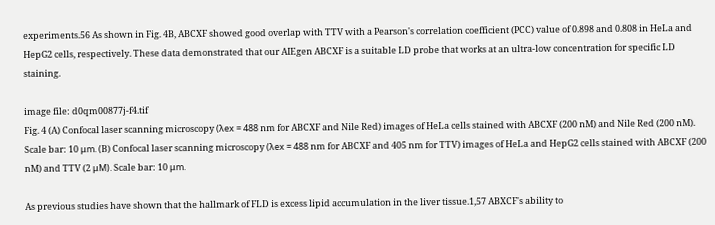experiments.56 As shown in Fig. 4B, ABCXF showed good overlap with TTV with a Pearson's correlation coefficient (PCC) value of 0.898 and 0.808 in HeLa and HepG2 cells, respectively. These data demonstrated that our AIEgen ABCXF is a suitable LD probe that works at an ultra-low concentration for specific LD staining.

image file: d0qm00877j-f4.tif
Fig. 4 (A) Confocal laser scanning microscopy (λex = 488 nm for ABCXF and Nile Red) images of HeLa cells stained with ABCXF (200 nM) and Nile Red (200 nM). Scale bar: 10 μm. (B) Confocal laser scanning microscopy (λex = 488 nm for ABCXF and 405 nm for TTV) images of HeLa and HepG2 cells stained with ABCXF (200 nM) and TTV (2 μM). Scale bar: 10 μm.

As previous studies have shown that the hallmark of FLD is excess lipid accumulation in the liver tissue.1,57 ABXCF's ability to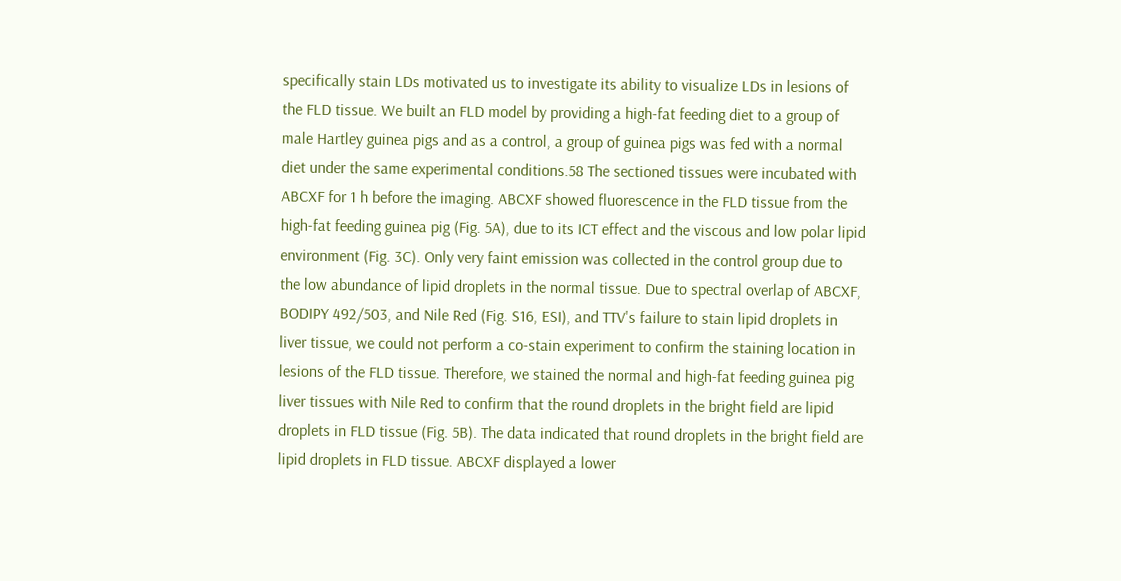specifically stain LDs motivated us to investigate its ability to visualize LDs in lesions of the FLD tissue. We built an FLD model by providing a high-fat feeding diet to a group of male Hartley guinea pigs and as a control, a group of guinea pigs was fed with a normal diet under the same experimental conditions.58 The sectioned tissues were incubated with ABCXF for 1 h before the imaging. ABCXF showed fluorescence in the FLD tissue from the high-fat feeding guinea pig (Fig. 5A), due to its ICT effect and the viscous and low polar lipid environment (Fig. 3C). Only very faint emission was collected in the control group due to the low abundance of lipid droplets in the normal tissue. Due to spectral overlap of ABCXF, BODIPY 492/503, and Nile Red (Fig. S16, ESI), and TTV's failure to stain lipid droplets in liver tissue, we could not perform a co-stain experiment to confirm the staining location in lesions of the FLD tissue. Therefore, we stained the normal and high-fat feeding guinea pig liver tissues with Nile Red to confirm that the round droplets in the bright field are lipid droplets in FLD tissue (Fig. 5B). The data indicated that round droplets in the bright field are lipid droplets in FLD tissue. ABCXF displayed a lower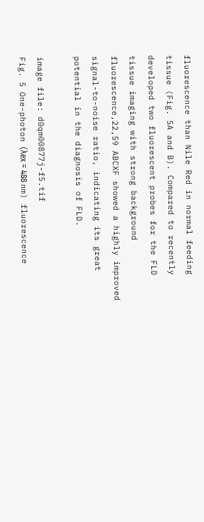fluorescence than Nile Red in normal feeding tissue (Fig. 5A and B). Compared to recently developed two fluorescent probes for the FLD tissue imaging with strong background fluorescence,22,59 ABCXF showed a highly improved signal-to-noise ratio, indicating its great potential in the diagnosis of FLD.

image file: d0qm00877j-f5.tif
Fig. 5 One-photon (λex = 488 nm) fluorescence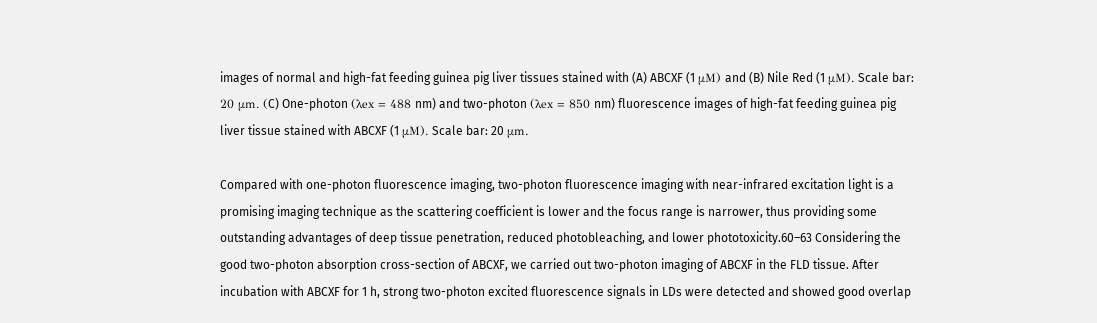images of normal and high-fat feeding guinea pig liver tissues stained with (A) ABCXF (1 μM) and (B) Nile Red (1 μM). Scale bar: 20 μm. (C) One-photon (λex = 488 nm) and two-photon (λex = 850 nm) fluorescence images of high-fat feeding guinea pig liver tissue stained with ABCXF (1 μM). Scale bar: 20 μm.

Compared with one-photon fluorescence imaging, two-photon fluorescence imaging with near-infrared excitation light is a promising imaging technique as the scattering coefficient is lower and the focus range is narrower, thus providing some outstanding advantages of deep tissue penetration, reduced photobleaching, and lower phototoxicity.60–63 Considering the good two-photon absorption cross-section of ABCXF, we carried out two-photon imaging of ABCXF in the FLD tissue. After incubation with ABCXF for 1 h, strong two-photon excited fluorescence signals in LDs were detected and showed good overlap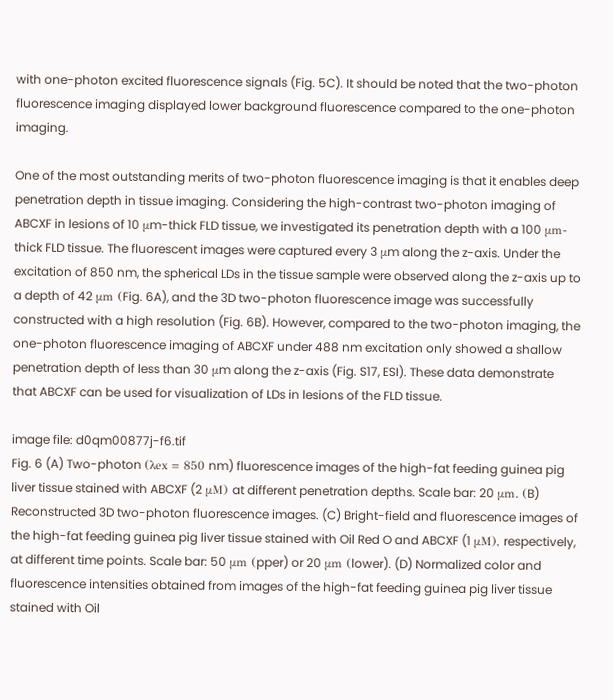with one-photon excited fluorescence signals (Fig. 5C). It should be noted that the two-photon fluorescence imaging displayed lower background fluorescence compared to the one-photon imaging.

One of the most outstanding merits of two-photon fluorescence imaging is that it enables deep penetration depth in tissue imaging. Considering the high-contrast two-photon imaging of ABCXF in lesions of 10 μm-thick FLD tissue, we investigated its penetration depth with a 100 μm-thick FLD tissue. The fluorescent images were captured every 3 μm along the z-axis. Under the excitation of 850 nm, the spherical LDs in the tissue sample were observed along the z-axis up to a depth of 42 μm (Fig. 6A), and the 3D two-photon fluorescence image was successfully constructed with a high resolution (Fig. 6B). However, compared to the two-photon imaging, the one-photon fluorescence imaging of ABCXF under 488 nm excitation only showed a shallow penetration depth of less than 30 μm along the z-axis (Fig. S17, ESI). These data demonstrate that ABCXF can be used for visualization of LDs in lesions of the FLD tissue.

image file: d0qm00877j-f6.tif
Fig. 6 (A) Two-photon (λex = 850 nm) fluorescence images of the high-fat feeding guinea pig liver tissue stained with ABCXF (2 μM) at different penetration depths. Scale bar: 20 μm. (B) Reconstructed 3D two-photon fluorescence images. (C) Bright-field and fluorescence images of the high-fat feeding guinea pig liver tissue stained with Oil Red O and ABCXF (1 μM), respectively, at different time points. Scale bar: 50 μm (pper) or 20 μm (lower). (D) Normalized color and fluorescence intensities obtained from images of the high-fat feeding guinea pig liver tissue stained with Oil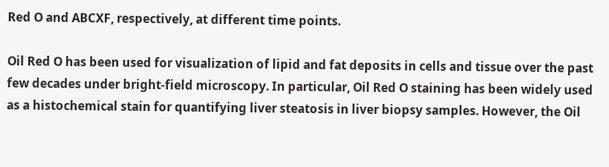Red O and ABCXF, respectively, at different time points.

Oil Red O has been used for visualization of lipid and fat deposits in cells and tissue over the past few decades under bright-field microscopy. In particular, Oil Red O staining has been widely used as a histochemical stain for quantifying liver steatosis in liver biopsy samples. However, the Oil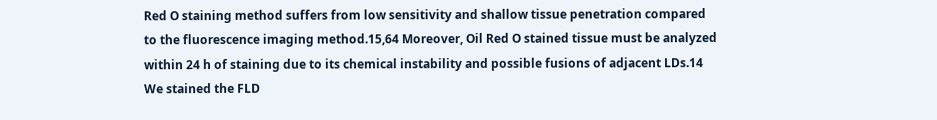Red O staining method suffers from low sensitivity and shallow tissue penetration compared to the fluorescence imaging method.15,64 Moreover, Oil Red O stained tissue must be analyzed within 24 h of staining due to its chemical instability and possible fusions of adjacent LDs.14 We stained the FLD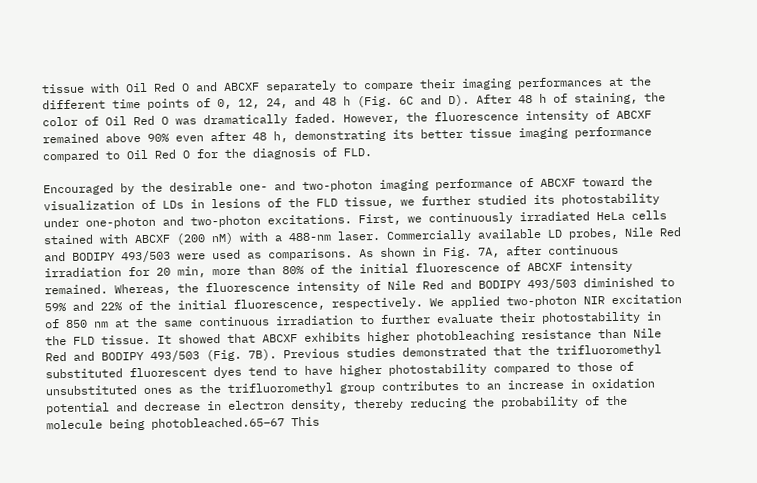tissue with Oil Red O and ABCXF separately to compare their imaging performances at the different time points of 0, 12, 24, and 48 h (Fig. 6C and D). After 48 h of staining, the color of Oil Red O was dramatically faded. However, the fluorescence intensity of ABCXF remained above 90% even after 48 h, demonstrating its better tissue imaging performance compared to Oil Red O for the diagnosis of FLD.

Encouraged by the desirable one- and two-photon imaging performance of ABCXF toward the visualization of LDs in lesions of the FLD tissue, we further studied its photostability under one-photon and two-photon excitations. First, we continuously irradiated HeLa cells stained with ABCXF (200 nM) with a 488-nm laser. Commercially available LD probes, Nile Red and BODIPY 493/503 were used as comparisons. As shown in Fig. 7A, after continuous irradiation for 20 min, more than 80% of the initial fluorescence of ABCXF intensity remained. Whereas, the fluorescence intensity of Nile Red and BODIPY 493/503 diminished to 59% and 22% of the initial fluorescence, respectively. We applied two-photon NIR excitation of 850 nm at the same continuous irradiation to further evaluate their photostability in the FLD tissue. It showed that ABCXF exhibits higher photobleaching resistance than Nile Red and BODIPY 493/503 (Fig. 7B). Previous studies demonstrated that the trifluoromethyl substituted fluorescent dyes tend to have higher photostability compared to those of unsubstituted ones as the trifluoromethyl group contributes to an increase in oxidation potential and decrease in electron density, thereby reducing the probability of the molecule being photobleached.65–67 This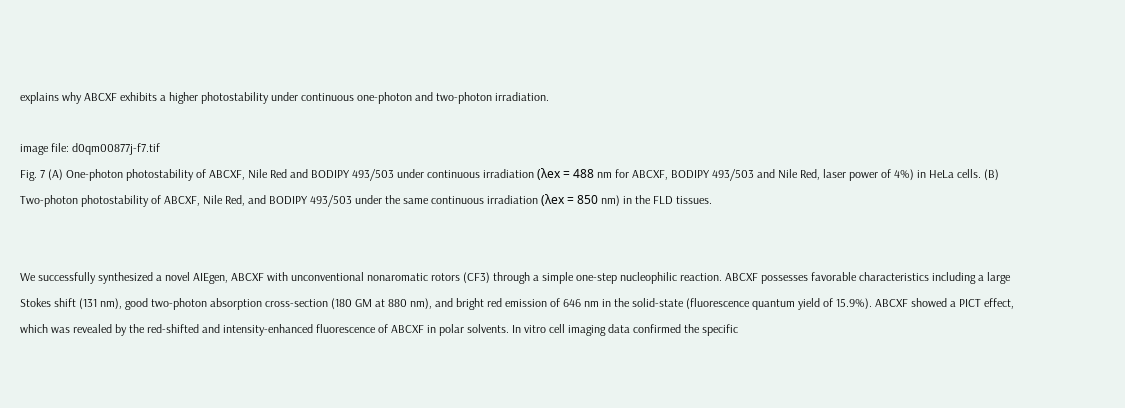explains why ABCXF exhibits a higher photostability under continuous one-photon and two-photon irradiation.

image file: d0qm00877j-f7.tif
Fig. 7 (A) One-photon photostability of ABCXF, Nile Red and BODIPY 493/503 under continuous irradiation (λex = 488 nm for ABCXF, BODIPY 493/503 and Nile Red, laser power of 4%) in HeLa cells. (B) Two-photon photostability of ABCXF, Nile Red, and BODIPY 493/503 under the same continuous irradiation (λex = 850 nm) in the FLD tissues.


We successfully synthesized a novel AIEgen, ABCXF with unconventional nonaromatic rotors (CF3) through a simple one-step nucleophilic reaction. ABCXF possesses favorable characteristics including a large Stokes shift (131 nm), good two-photon absorption cross-section (180 GM at 880 nm), and bright red emission of 646 nm in the solid-state (fluorescence quantum yield of 15.9%). ABCXF showed a PICT effect, which was revealed by the red-shifted and intensity-enhanced fluorescence of ABCXF in polar solvents. In vitro cell imaging data confirmed the specific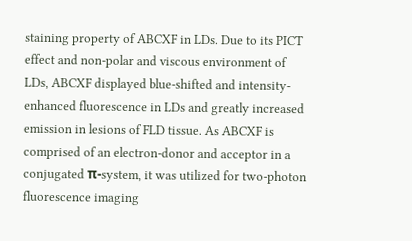staining property of ABCXF in LDs. Due to its PICT effect and non-polar and viscous environment of LDs, ABCXF displayed blue-shifted and intensity-enhanced fluorescence in LDs and greatly increased emission in lesions of FLD tissue. As ABCXF is comprised of an electron-donor and acceptor in a conjugated π-system, it was utilized for two-photon fluorescence imaging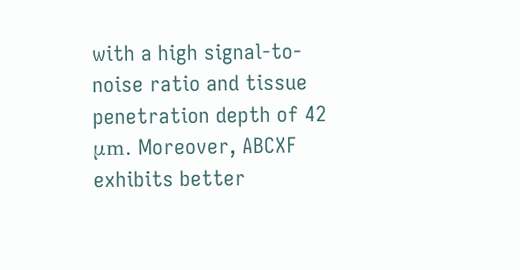with a high signal-to-noise ratio and tissue penetration depth of 42 μm. Moreover, ABCXF exhibits better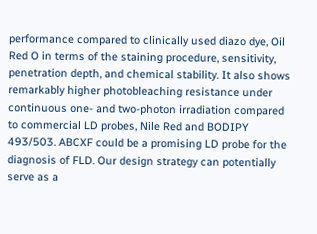performance compared to clinically used diazo dye, Oil Red O in terms of the staining procedure, sensitivity, penetration depth, and chemical stability. It also shows remarkably higher photobleaching resistance under continuous one- and two-photon irradiation compared to commercial LD probes, Nile Red and BODIPY 493/503. ABCXF could be a promising LD probe for the diagnosis of FLD. Our design strategy can potentially serve as a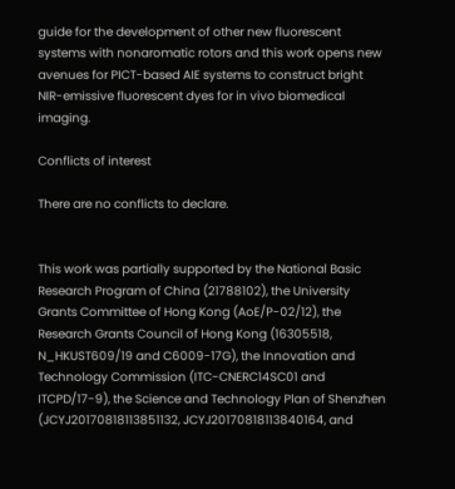guide for the development of other new fluorescent systems with nonaromatic rotors and this work opens new avenues for PICT-based AIE systems to construct bright NIR-emissive fluorescent dyes for in vivo biomedical imaging.

Conflicts of interest

There are no conflicts to declare.


This work was partially supported by the National Basic Research Program of China (21788102), the University Grants Committee of Hong Kong (AoE/P-02/12), the Research Grants Council of Hong Kong (16305518, N_HKUST609/19 and C6009-17G), the Innovation and Technology Commission (ITC-CNERC14SC01 and ITCPD/17-9), the Science and Technology Plan of Shenzhen (JCYJ20170818113851132, JCYJ20170818113840164, and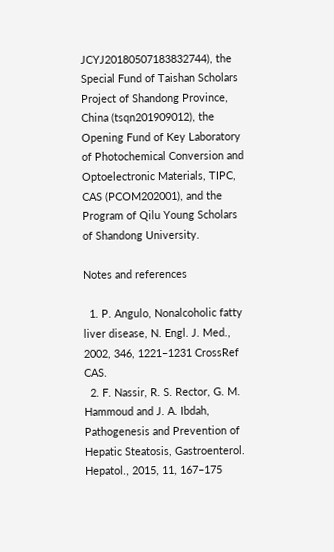JCYJ20180507183832744), the Special Fund of Taishan Scholars Project of Shandong Province, China (tsqn201909012), the Opening Fund of Key Laboratory of Photochemical Conversion and Optoelectronic Materials, TIPC, CAS (PCOM202001), and the Program of Qilu Young Scholars of Shandong University.

Notes and references

  1. P. Angulo, Nonalcoholic fatty liver disease, N. Engl. J. Med., 2002, 346, 1221–1231 CrossRef CAS.
  2. F. Nassir, R. S. Rector, G. M. Hammoud and J. A. Ibdah, Pathogenesis and Prevention of Hepatic Steatosis, Gastroenterol. Hepatol., 2015, 11, 167–175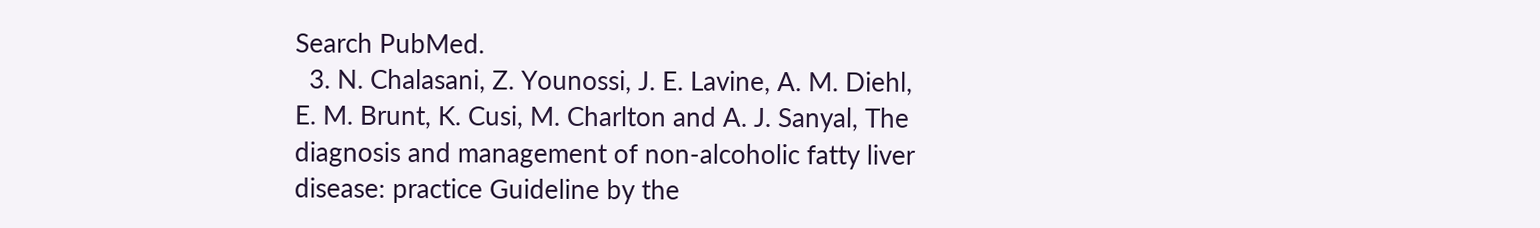Search PubMed.
  3. N. Chalasani, Z. Younossi, J. E. Lavine, A. M. Diehl, E. M. Brunt, K. Cusi, M. Charlton and A. J. Sanyal, The diagnosis and management of non-alcoholic fatty liver disease: practice Guideline by the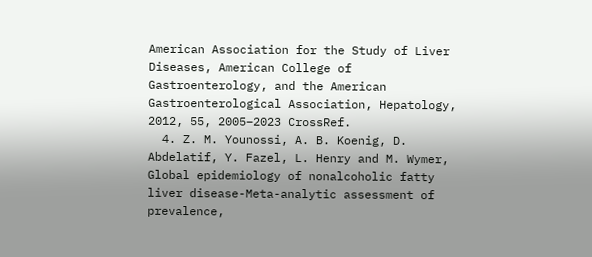American Association for the Study of Liver Diseases, American College of Gastroenterology, and the American Gastroenterological Association, Hepatology, 2012, 55, 2005–2023 CrossRef.
  4. Z. M. Younossi, A. B. Koenig, D. Abdelatif, Y. Fazel, L. Henry and M. Wymer, Global epidemiology of nonalcoholic fatty liver disease-Meta-analytic assessment of prevalence,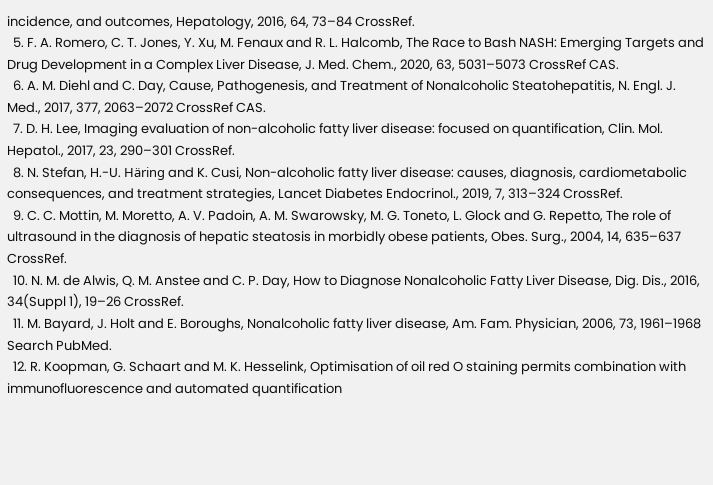incidence, and outcomes, Hepatology, 2016, 64, 73–84 CrossRef.
  5. F. A. Romero, C. T. Jones, Y. Xu, M. Fenaux and R. L. Halcomb, The Race to Bash NASH: Emerging Targets and Drug Development in a Complex Liver Disease, J. Med. Chem., 2020, 63, 5031–5073 CrossRef CAS.
  6. A. M. Diehl and C. Day, Cause, Pathogenesis, and Treatment of Nonalcoholic Steatohepatitis, N. Engl. J. Med., 2017, 377, 2063–2072 CrossRef CAS.
  7. D. H. Lee, Imaging evaluation of non-alcoholic fatty liver disease: focused on quantification, Clin. Mol. Hepatol., 2017, 23, 290–301 CrossRef.
  8. N. Stefan, H.-U. Häring and K. Cusi, Non-alcoholic fatty liver disease: causes, diagnosis, cardiometabolic consequences, and treatment strategies, Lancet Diabetes Endocrinol., 2019, 7, 313–324 CrossRef.
  9. C. C. Mottin, M. Moretto, A. V. Padoin, A. M. Swarowsky, M. G. Toneto, L. Glock and G. Repetto, The role of ultrasound in the diagnosis of hepatic steatosis in morbidly obese patients, Obes. Surg., 2004, 14, 635–637 CrossRef.
  10. N. M. de Alwis, Q. M. Anstee and C. P. Day, How to Diagnose Nonalcoholic Fatty Liver Disease, Dig. Dis., 2016, 34(Suppl 1), 19–26 CrossRef.
  11. M. Bayard, J. Holt and E. Boroughs, Nonalcoholic fatty liver disease, Am. Fam. Physician, 2006, 73, 1961–1968 Search PubMed.
  12. R. Koopman, G. Schaart and M. K. Hesselink, Optimisation of oil red O staining permits combination with immunofluorescence and automated quantification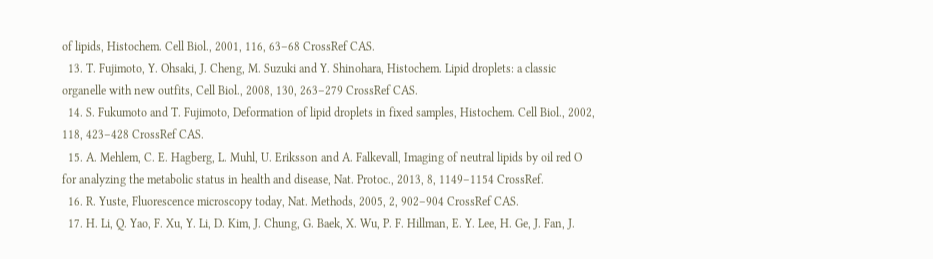of lipids, Histochem. Cell Biol., 2001, 116, 63–68 CrossRef CAS.
  13. T. Fujimoto, Y. Ohsaki, J. Cheng, M. Suzuki and Y. Shinohara, Histochem. Lipid droplets: a classic organelle with new outfits, Cell Biol., 2008, 130, 263–279 CrossRef CAS.
  14. S. Fukumoto and T. Fujimoto, Deformation of lipid droplets in fixed samples, Histochem. Cell Biol., 2002, 118, 423–428 CrossRef CAS.
  15. A. Mehlem, C. E. Hagberg, L. Muhl, U. Eriksson and A. Falkevall, Imaging of neutral lipids by oil red O for analyzing the metabolic status in health and disease, Nat. Protoc., 2013, 8, 1149–1154 CrossRef.
  16. R. Yuste, Fluorescence microscopy today, Nat. Methods, 2005, 2, 902–904 CrossRef CAS.
  17. H. Li, Q. Yao, F. Xu, Y. Li, D. Kim, J. Chung, G. Baek, X. Wu, P. F. Hillman, E. Y. Lee, H. Ge, J. Fan, J.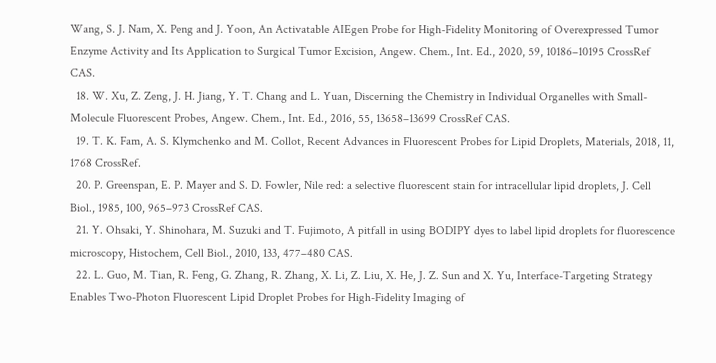Wang, S. J. Nam, X. Peng and J. Yoon, An Activatable AIEgen Probe for High-Fidelity Monitoring of Overexpressed Tumor Enzyme Activity and Its Application to Surgical Tumor Excision, Angew. Chem., Int. Ed., 2020, 59, 10186–10195 CrossRef CAS.
  18. W. Xu, Z. Zeng, J. H. Jiang, Y. T. Chang and L. Yuan, Discerning the Chemistry in Individual Organelles with Small-Molecule Fluorescent Probes, Angew. Chem., Int. Ed., 2016, 55, 13658–13699 CrossRef CAS.
  19. T. K. Fam, A. S. Klymchenko and M. Collot, Recent Advances in Fluorescent Probes for Lipid Droplets, Materials, 2018, 11, 1768 CrossRef.
  20. P. Greenspan, E. P. Mayer and S. D. Fowler, Nile red: a selective fluorescent stain for intracellular lipid droplets, J. Cell Biol., 1985, 100, 965–973 CrossRef CAS.
  21. Y. Ohsaki, Y. Shinohara, M. Suzuki and T. Fujimoto, A pitfall in using BODIPY dyes to label lipid droplets for fluorescence microscopy, Histochem, Cell Biol., 2010, 133, 477–480 CAS.
  22. L. Guo, M. Tian, R. Feng, G. Zhang, R. Zhang, X. Li, Z. Liu, X. He, J. Z. Sun and X. Yu, Interface-Targeting Strategy Enables Two-Photon Fluorescent Lipid Droplet Probes for High-Fidelity Imaging of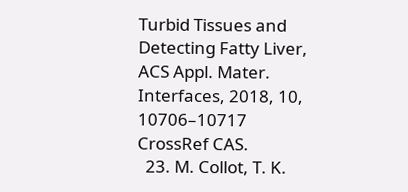Turbid Tissues and Detecting Fatty Liver, ACS Appl. Mater. Interfaces, 2018, 10, 10706–10717 CrossRef CAS.
  23. M. Collot, T. K.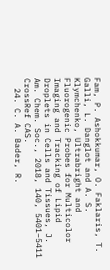Fam, P. Ashokkumar, O. Faklaris, T. Galli, L. Danglot and A. S. Klymchenko, Ultrabright and Fluorogenic Probes for Multicolor Imaging and Tracking of Lipid Droplets in Cells and Tissues, J. Am. Chem. Soc., 2018, 140, 5401–5411 CrossRef CAS.
  24. C. A. Bader, R.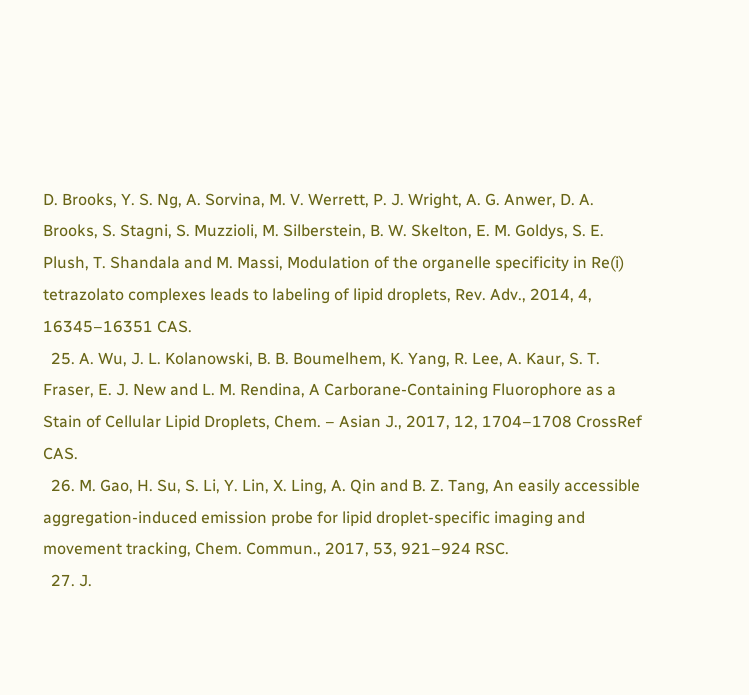D. Brooks, Y. S. Ng, A. Sorvina, M. V. Werrett, P. J. Wright, A. G. Anwer, D. A. Brooks, S. Stagni, S. Muzzioli, M. Silberstein, B. W. Skelton, E. M. Goldys, S. E. Plush, T. Shandala and M. Massi, Modulation of the organelle specificity in Re(i) tetrazolato complexes leads to labeling of lipid droplets, Rev. Adv., 2014, 4, 16345–16351 CAS.
  25. A. Wu, J. L. Kolanowski, B. B. Boumelhem, K. Yang, R. Lee, A. Kaur, S. T. Fraser, E. J. New and L. M. Rendina, A Carborane-Containing Fluorophore as a Stain of Cellular Lipid Droplets, Chem. – Asian J., 2017, 12, 1704–1708 CrossRef CAS.
  26. M. Gao, H. Su, S. Li, Y. Lin, X. Ling, A. Qin and B. Z. Tang, An easily accessible aggregation-induced emission probe for lipid droplet-specific imaging and movement tracking, Chem. Commun., 2017, 53, 921–924 RSC.
  27. J.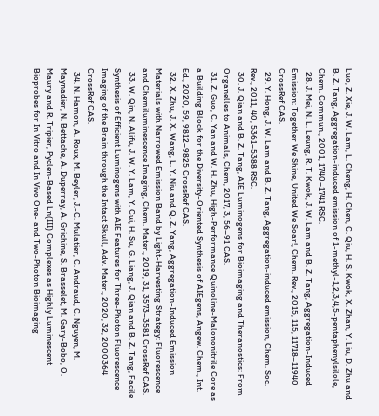Luo, Z. Xie, J. W. Lam, L. Cheng, H. Chen, C. Qiu, H. S. Kwok, X. Zhan, Y. Liu, D. Zhu and B. Z. Tang, Aggregation-induced emission of 1-methyl-1,2,3,4,5-pentaphenylsilole, Chem. Commun., 2001, 1740–1741 RSC.
  28. J. Mei, N. L. Leung, R. T. Kwok, J. W. Lam and B. Z. Tang, Aggregation-Induced Emission: Together We Shine, United We Soar!, Chem. Rev., 2015, 115, 11718–11940 CrossRef CAS.
  29. Y. Hong, J. W. Lam and B. Z. Tang, Aggregation-induced emission, Chem. Soc. Rev., 2011, 40, 5361–5388 RSC.
  30. J. Qian and B. Z. Tang, AIE Luminogens for Bioimaging and Theranostics: From Organelles to Animals, Chem, 2017, 3, 56–91 CAS.
  31. Z. Guo, C. Yan and W. H. Zhu, High-Performance Quinoline-Malononitrile Core as a Building Block for the Diversity-Oriented Synthesis of AIEgens, Angew. Chem., Int. Ed., 2020, 59, 9812–9825 CrossRef CAS.
  32. X. Zhu, J. X. Wang, L. Y. Niu and Q. Z. Yang, Aggregation-Induced Emission Materials with Narrowed Emission Band by Light-Harvesting Strategy: Fluorescence and Chemiluminescence Imaging, Chem. Mater., 2019, 31, 3573–3581 CrossRef CAS.
  33. W. Qin, N. Alifu, J. W. Y. Lam, Y. Cui, H. Su, G. Liang, J. Qian and B. Z. Tang, Facile Synthesis of Efficient Luminogens with AIE Features for Three-Photon Fluorescence Imaging of the Brain through the Intact Skull, Adv. Mater., 2020, 32, 2000364 CrossRef CAS.
  34. N. Hamon, A. Roux, M. Beyler, J.-C. Mulatier, C. Andraud, C. Nguyen, M. Maynadier, N. Bettache, A. Duperray, A. Grichine, S. Brasselet, M. Gary-Bobo, O. Maury and R. Tripier, Pyclen-Based Ln(III) Complexes as Highly Luminescent Bioprobes for In Vitro and In Vivo One- and Two-Photon Bioimaging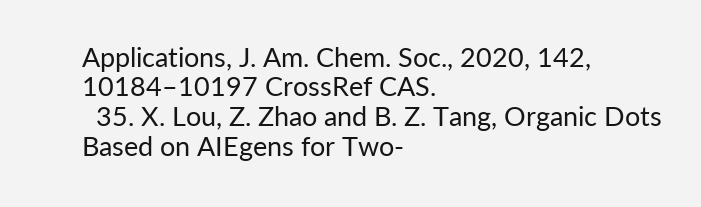Applications, J. Am. Chem. Soc., 2020, 142, 10184–10197 CrossRef CAS.
  35. X. Lou, Z. Zhao and B. Z. Tang, Organic Dots Based on AIEgens for Two-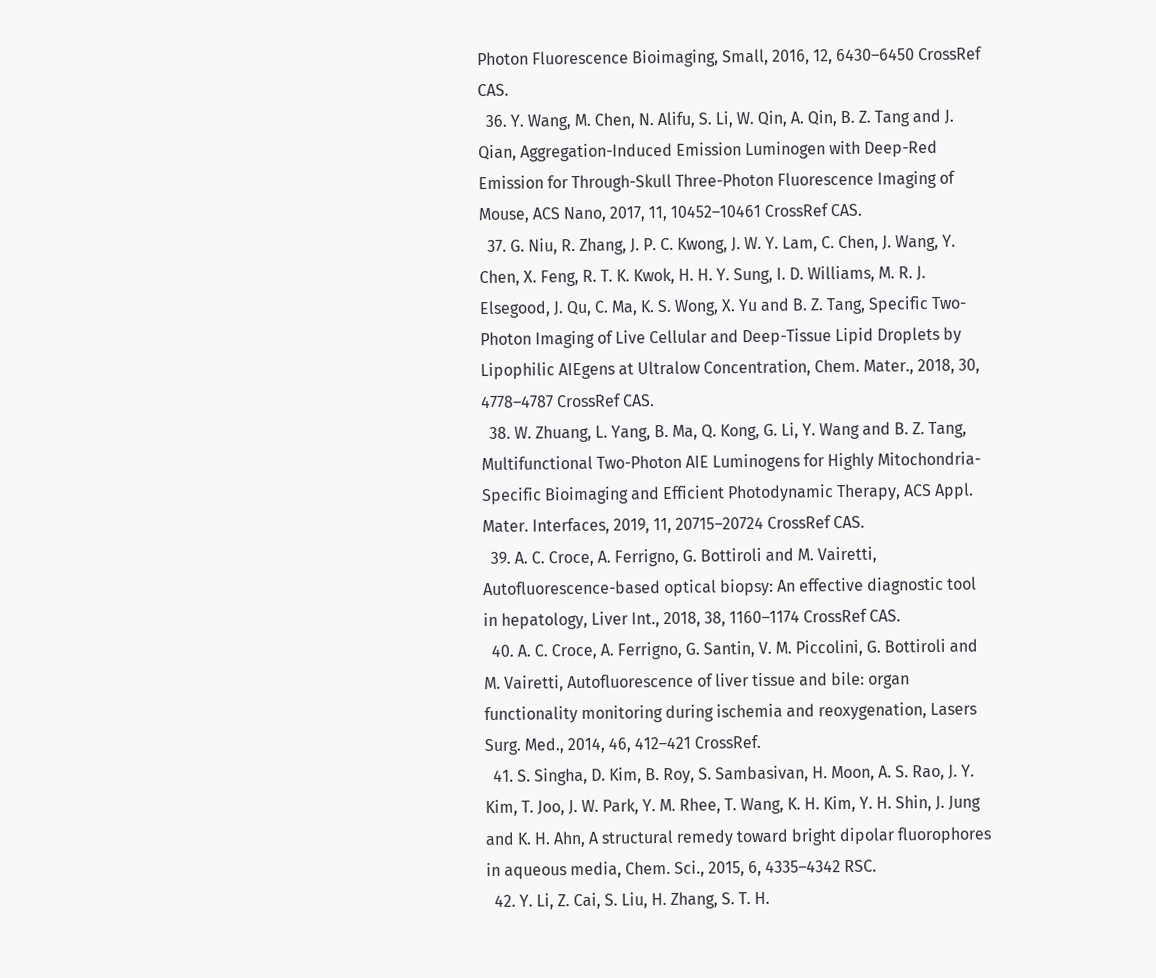Photon Fluorescence Bioimaging, Small, 2016, 12, 6430–6450 CrossRef CAS.
  36. Y. Wang, M. Chen, N. Alifu, S. Li, W. Qin, A. Qin, B. Z. Tang and J. Qian, Aggregation-Induced Emission Luminogen with Deep-Red Emission for Through-Skull Three-Photon Fluorescence Imaging of Mouse, ACS Nano, 2017, 11, 10452–10461 CrossRef CAS.
  37. G. Niu, R. Zhang, J. P. C. Kwong, J. W. Y. Lam, C. Chen, J. Wang, Y. Chen, X. Feng, R. T. K. Kwok, H. H. Y. Sung, I. D. Williams, M. R. J. Elsegood, J. Qu, C. Ma, K. S. Wong, X. Yu and B. Z. Tang, Specific Two-Photon Imaging of Live Cellular and Deep-Tissue Lipid Droplets by Lipophilic AIEgens at Ultralow Concentration, Chem. Mater., 2018, 30, 4778–4787 CrossRef CAS.
  38. W. Zhuang, L. Yang, B. Ma, Q. Kong, G. Li, Y. Wang and B. Z. Tang, Multifunctional Two-Photon AIE Luminogens for Highly Mitochondria-Specific Bioimaging and Efficient Photodynamic Therapy, ACS Appl. Mater. Interfaces, 2019, 11, 20715–20724 CrossRef CAS.
  39. A. C. Croce, A. Ferrigno, G. Bottiroli and M. Vairetti, Autofluorescence-based optical biopsy: An effective diagnostic tool in hepatology, Liver Int., 2018, 38, 1160–1174 CrossRef CAS.
  40. A. C. Croce, A. Ferrigno, G. Santin, V. M. Piccolini, G. Bottiroli and M. Vairetti, Autofluorescence of liver tissue and bile: organ functionality monitoring during ischemia and reoxygenation, Lasers Surg. Med., 2014, 46, 412–421 CrossRef.
  41. S. Singha, D. Kim, B. Roy, S. Sambasivan, H. Moon, A. S. Rao, J. Y. Kim, T. Joo, J. W. Park, Y. M. Rhee, T. Wang, K. H. Kim, Y. H. Shin, J. Jung and K. H. Ahn, A structural remedy toward bright dipolar fluorophores in aqueous media, Chem. Sci., 2015, 6, 4335–4342 RSC.
  42. Y. Li, Z. Cai, S. Liu, H. Zhang, S. T. H.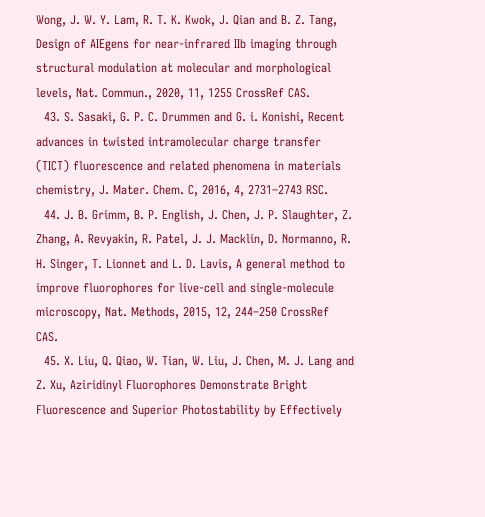Wong, J. W. Y. Lam, R. T. K. Kwok, J. Qian and B. Z. Tang, Design of AIEgens for near-infrared IIb imaging through structural modulation at molecular and morphological levels, Nat. Commun., 2020, 11, 1255 CrossRef CAS.
  43. S. Sasaki, G. P. C. Drummen and G. i. Konishi, Recent advances in twisted intramolecular charge transfer (TICT) fluorescence and related phenomena in materials chemistry, J. Mater. Chem. C, 2016, 4, 2731–2743 RSC.
  44. J. B. Grimm, B. P. English, J. Chen, J. P. Slaughter, Z. Zhang, A. Revyakin, R. Patel, J. J. Macklin, D. Normanno, R. H. Singer, T. Lionnet and L. D. Lavis, A general method to improve fluorophores for live-cell and single-molecule microscopy, Nat. Methods, 2015, 12, 244–250 CrossRef CAS.
  45. X. Liu, Q. Qiao, W. Tian, W. Liu, J. Chen, M. J. Lang and Z. Xu, Aziridinyl Fluorophores Demonstrate Bright Fluorescence and Superior Photostability by Effectively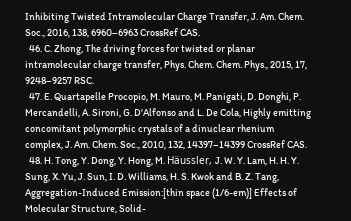Inhibiting Twisted Intramolecular Charge Transfer, J. Am. Chem. Soc., 2016, 138, 6960–6963 CrossRef CAS.
  46. C. Zhong, The driving forces for twisted or planar intramolecular charge transfer, Phys. Chem. Chem. Phys., 2015, 17, 9248–9257 RSC.
  47. E. Quartapelle Procopio, M. Mauro, M. Panigati, D. Donghi, P. Mercandelli, A. Sironi, G. D'Alfonso and L. De Cola, Highly emitting concomitant polymorphic crystals of a dinuclear rhenium complex, J. Am. Chem. Soc., 2010, 132, 14397–14399 CrossRef CAS.
  48. H. Tong, Y. Dong, Y. Hong, M. Häussler, J. W. Y. Lam, H. H. Y. Sung, X. Yu, J. Sun, I. D. Williams, H. S. Kwok and B. Z. Tang, Aggregation-Induced Emission:[thin space (1/6-em)] Effects of Molecular Structure, Solid-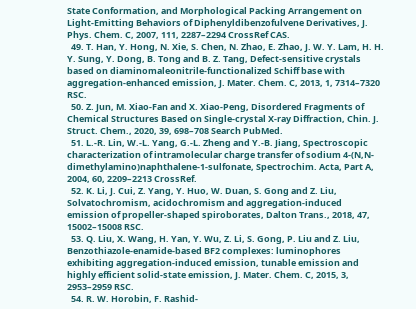State Conformation, and Morphological Packing Arrangement on Light-Emitting Behaviors of Diphenyldibenzofulvene Derivatives, J. Phys. Chem. C, 2007, 111, 2287–2294 CrossRef CAS.
  49. T. Han, Y. Hong, N. Xie, S. Chen, N. Zhao, E. Zhao, J. W. Y. Lam, H. H. Y. Sung, Y. Dong, B. Tong and B. Z. Tang, Defect-sensitive crystals based on diaminomaleonitrile-functionalized Schiff base with aggregation-enhanced emission, J. Mater. Chem. C, 2013, 1, 7314–7320 RSC.
  50. Z. Jun, M. Xiao-Fan and X. Xiao-Peng, Disordered Fragments of Chemical Structures Based on Single-crystal X-ray Diffraction, Chin. J. Struct. Chem., 2020, 39, 698–708 Search PubMed.
  51. L.-R. Lin, W.-L. Yang, G.-L. Zheng and Y.-B. Jiang, Spectroscopic characterization of intramolecular charge transfer of sodium 4-(N,N-dimethylamino)naphthalene-1-sulfonate, Spectrochim. Acta, Part A, 2004, 60, 2209–2213 CrossRef.
  52. K. Li, J. Cui, Z. Yang, Y. Huo, W. Duan, S. Gong and Z. Liu, Solvatochromism, acidochromism and aggregation-induced emission of propeller-shaped spiroborates, Dalton Trans., 2018, 47, 15002–15008 RSC.
  53. Q. Liu, X. Wang, H. Yan, Y. Wu, Z. Li, S. Gong, P. Liu and Z. Liu, Benzothiazole-enamide-based BF2 complexes: luminophores exhibiting aggregation-induced emission, tunable emission and highly efficient solid-state emission, J. Mater. Chem. C, 2015, 3, 2953–2959 RSC.
  54. R. W. Horobin, F. Rashid-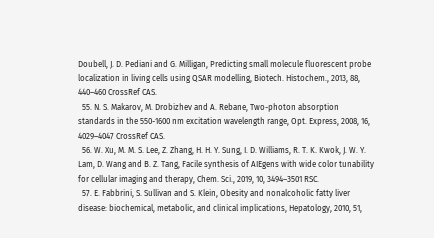Doubell, J. D. Pediani and G. Milligan, Predicting small molecule fluorescent probe localization in living cells using QSAR modelling, Biotech. Histochem., 2013, 88, 440–460 CrossRef CAS.
  55. N. S. Makarov, M. Drobizhev and A. Rebane, Two-photon absorption standards in the 550-1600 nm excitation wavelength range, Opt. Express, 2008, 16, 4029–4047 CrossRef CAS.
  56. W. Xu, M. M. S. Lee, Z. Zhang, H. H. Y. Sung, I. D. Williams, R. T. K. Kwok, J. W. Y. Lam, D. Wang and B. Z. Tang, Facile synthesis of AIEgens with wide color tunability for cellular imaging and therapy, Chem. Sci., 2019, 10, 3494–3501 RSC.
  57. E. Fabbrini, S. Sullivan and S. Klein, Obesity and nonalcoholic fatty liver disease: biochemical, metabolic, and clinical implications, Hepatology, 2010, 51,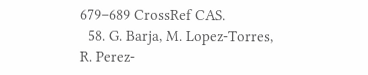679–689 CrossRef CAS.
  58. G. Barja, M. Lopez-Torres, R. Perez-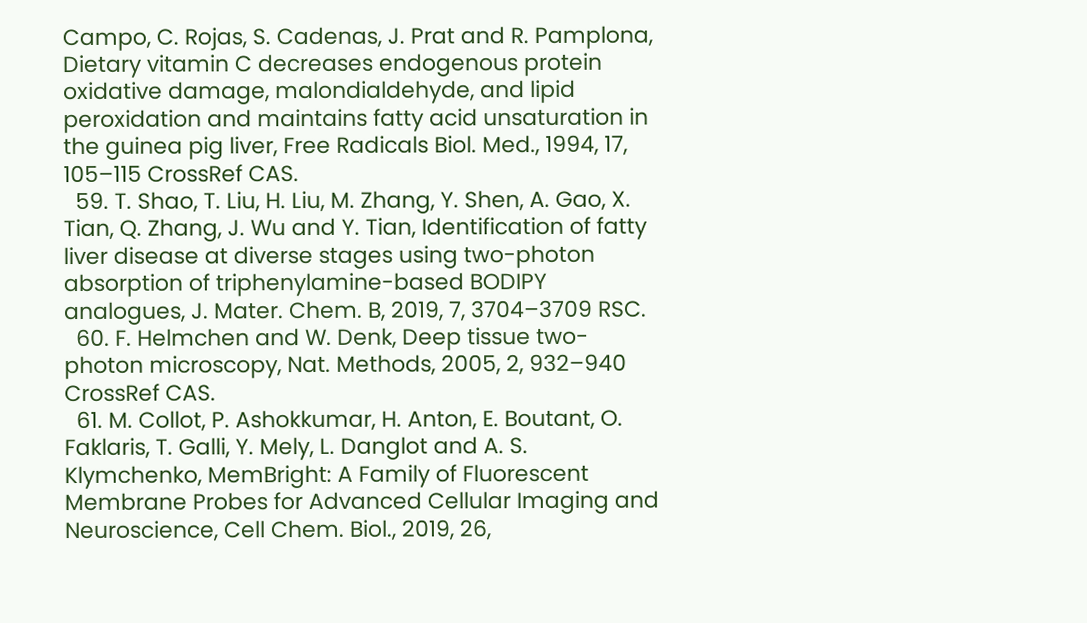Campo, C. Rojas, S. Cadenas, J. Prat and R. Pamplona, Dietary vitamin C decreases endogenous protein oxidative damage, malondialdehyde, and lipid peroxidation and maintains fatty acid unsaturation in the guinea pig liver, Free Radicals Biol. Med., 1994, 17, 105–115 CrossRef CAS.
  59. T. Shao, T. Liu, H. Liu, M. Zhang, Y. Shen, A. Gao, X. Tian, Q. Zhang, J. Wu and Y. Tian, Identification of fatty liver disease at diverse stages using two-photon absorption of triphenylamine-based BODIPY analogues, J. Mater. Chem. B, 2019, 7, 3704–3709 RSC.
  60. F. Helmchen and W. Denk, Deep tissue two-photon microscopy, Nat. Methods, 2005, 2, 932–940 CrossRef CAS.
  61. M. Collot, P. Ashokkumar, H. Anton, E. Boutant, O. Faklaris, T. Galli, Y. Mely, L. Danglot and A. S. Klymchenko, MemBright: A Family of Fluorescent Membrane Probes for Advanced Cellular Imaging and Neuroscience, Cell Chem. Biol., 2019, 26,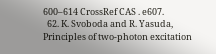600–614 CrossRef CAS . e607.
  62. K. Svoboda and R. Yasuda, Principles of two-photon excitation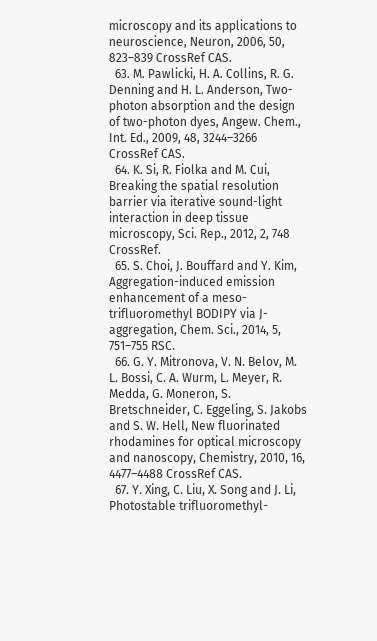microscopy and its applications to neuroscience, Neuron, 2006, 50, 823–839 CrossRef CAS.
  63. M. Pawlicki, H. A. Collins, R. G. Denning and H. L. Anderson, Two-photon absorption and the design of two-photon dyes, Angew. Chem., Int. Ed., 2009, 48, 3244–3266 CrossRef CAS.
  64. K. Si, R. Fiolka and M. Cui, Breaking the spatial resolution barrier via iterative sound-light interaction in deep tissue microscopy, Sci. Rep., 2012, 2, 748 CrossRef.
  65. S. Choi, J. Bouffard and Y. Kim, Aggregation-induced emission enhancement of a meso-trifluoromethyl BODIPY via J-aggregation, Chem. Sci., 2014, 5, 751–755 RSC.
  66. G. Y. Mitronova, V. N. Belov, M. L. Bossi, C. A. Wurm, L. Meyer, R. Medda, G. Moneron, S. Bretschneider, C. Eggeling, S. Jakobs and S. W. Hell, New fluorinated rhodamines for optical microscopy and nanoscopy, Chemistry, 2010, 16, 4477–4488 CrossRef CAS.
  67. Y. Xing, C. Liu, X. Song and J. Li, Photostable trifluoromethyl-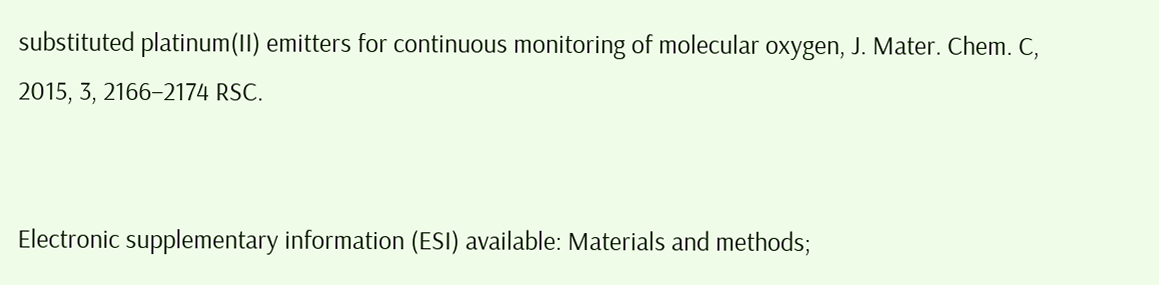substituted platinum(II) emitters for continuous monitoring of molecular oxygen, J. Mater. Chem. C, 2015, 3, 2166–2174 RSC.


Electronic supplementary information (ESI) available: Materials and methods;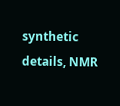synthetic details, NMR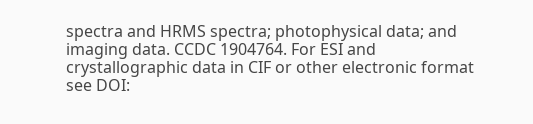spectra and HRMS spectra; photophysical data; and imaging data. CCDC 1904764. For ESI and crystallographic data in CIF or other electronic format see DOI: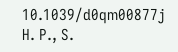10.1039/d0qm00877j
H. P., S.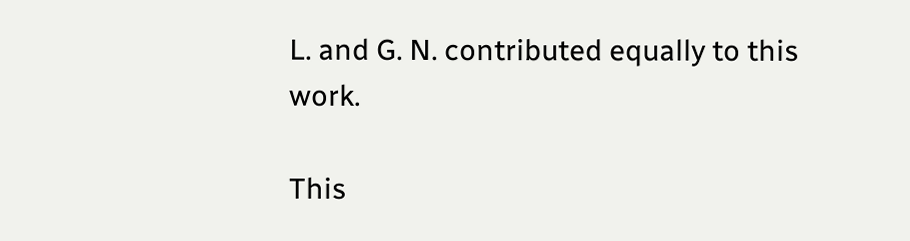L. and G. N. contributed equally to this work.

This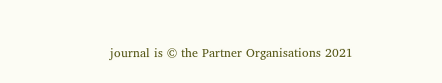journal is © the Partner Organisations 2021